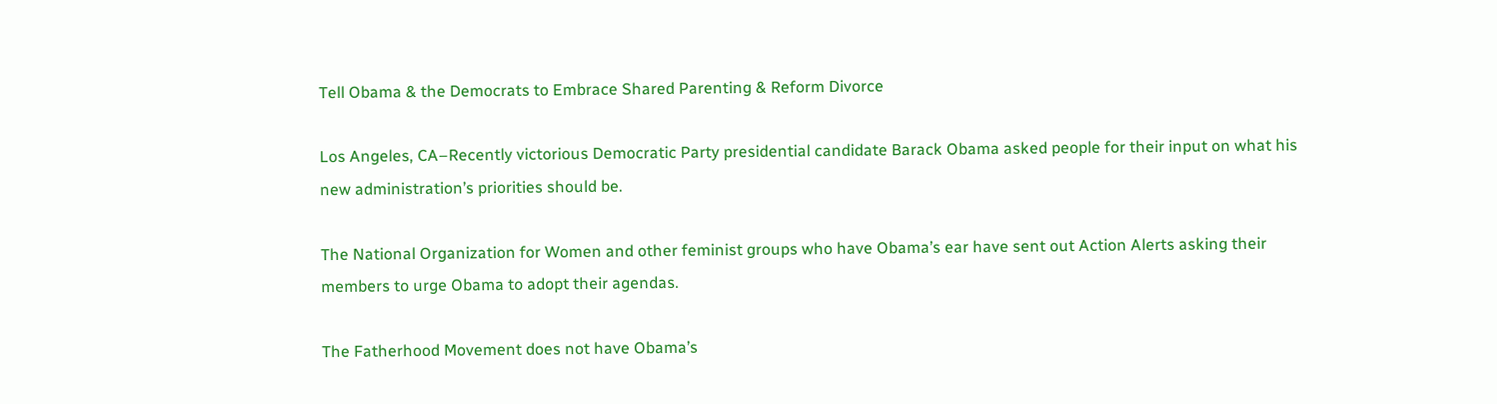Tell Obama & the Democrats to Embrace Shared Parenting & Reform Divorce

Los Angeles, CA–Recently victorious Democratic Party presidential candidate Barack Obama asked people for their input on what his new administration’s priorities should be.

The National Organization for Women and other feminist groups who have Obama’s ear have sent out Action Alerts asking their members to urge Obama to adopt their agendas.

The Fatherhood Movement does not have Obama’s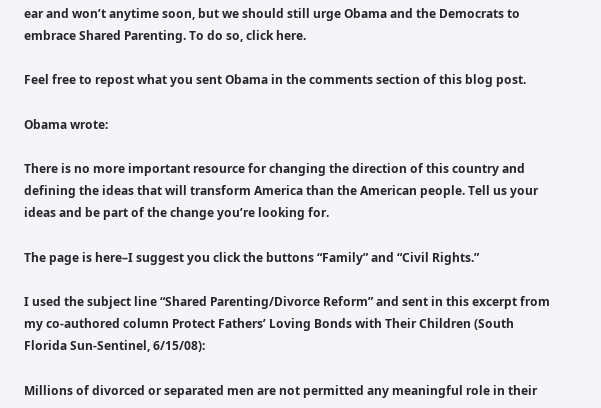ear and won’t anytime soon, but we should still urge Obama and the Democrats to embrace Shared Parenting. To do so, click here.

Feel free to repost what you sent Obama in the comments section of this blog post.

Obama wrote:

There is no more important resource for changing the direction of this country and defining the ideas that will transform America than the American people. Tell us your ideas and be part of the change you’re looking for.

The page is here–I suggest you click the buttons “Family” and “Civil Rights.”

I used the subject line “Shared Parenting/Divorce Reform” and sent in this excerpt from my co-authored column Protect Fathers’ Loving Bonds with Their Children (South Florida Sun-Sentinel, 6/15/08):

Millions of divorced or separated men are not permitted any meaningful role in their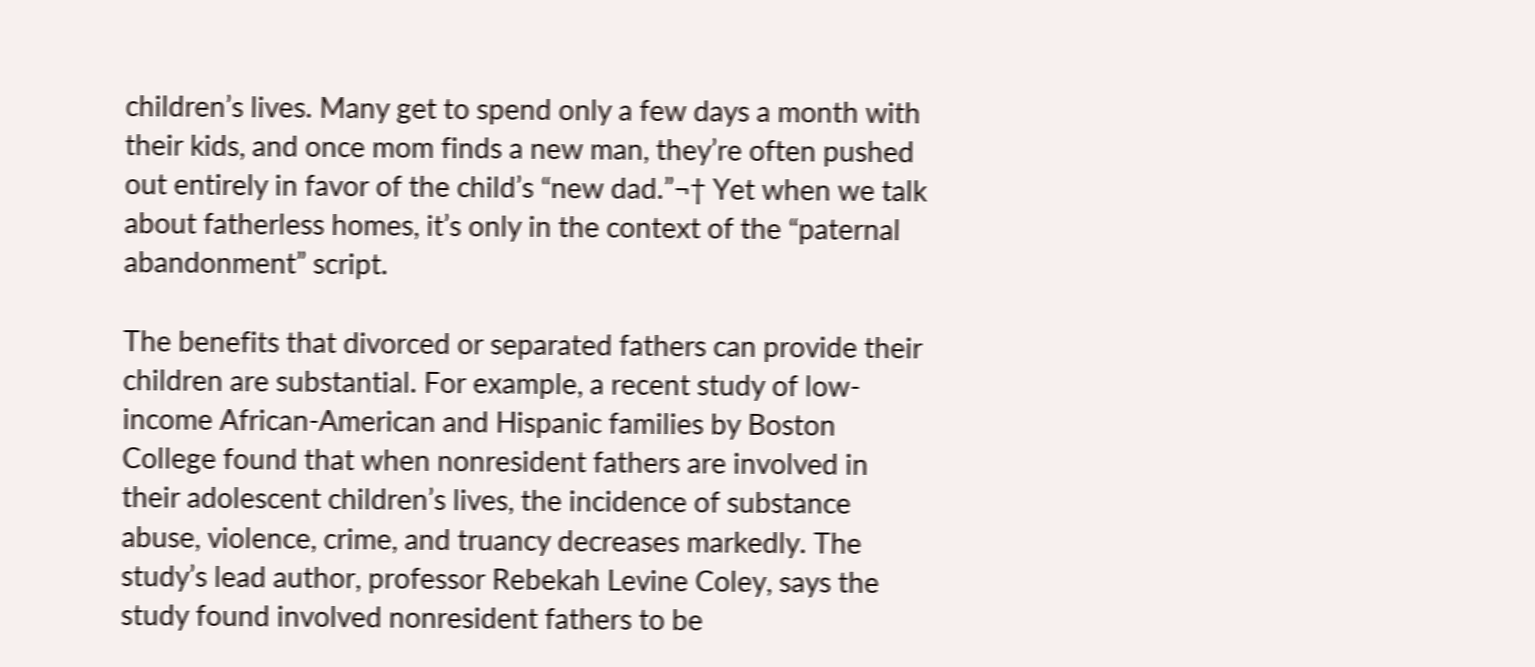children’s lives. Many get to spend only a few days a month with their kids, and once mom finds a new man, they’re often pushed out entirely in favor of the child’s “new dad.”¬† Yet when we talk about fatherless homes, it’s only in the context of the “paternal abandonment” script.

The benefits that divorced or separated fathers can provide their children are substantial. For example, a recent study of low-income African-American and Hispanic families by Boston College found that when nonresident fathers are involved in their adolescent children’s lives, the incidence of substance abuse, violence, crime, and truancy decreases markedly. The study’s lead author, professor Rebekah Levine Coley, says the study found involved nonresident fathers to be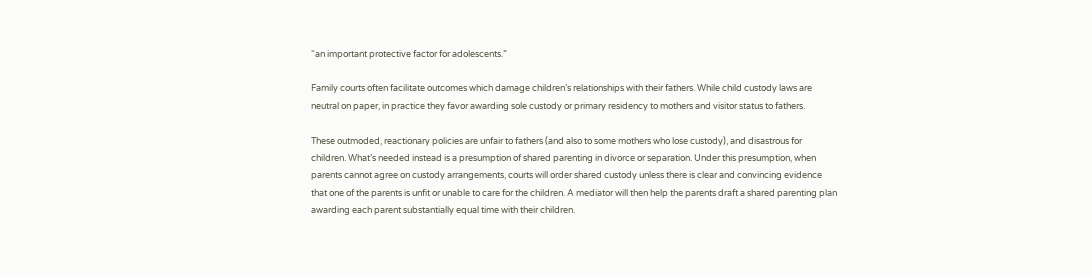“an important protective factor for adolescents.”

Family courts often facilitate outcomes which damage children’s relationships with their fathers. While child custody laws are neutral on paper, in practice they favor awarding sole custody or primary residency to mothers and visitor status to fathers.

These outmoded, reactionary policies are unfair to fathers (and also to some mothers who lose custody), and disastrous for children. What’s needed instead is a presumption of shared parenting in divorce or separation. Under this presumption, when parents cannot agree on custody arrangements, courts will order shared custody unless there is clear and convincing evidence that one of the parents is unfit or unable to care for the children. A mediator will then help the parents draft a shared parenting plan awarding each parent substantially equal time with their children.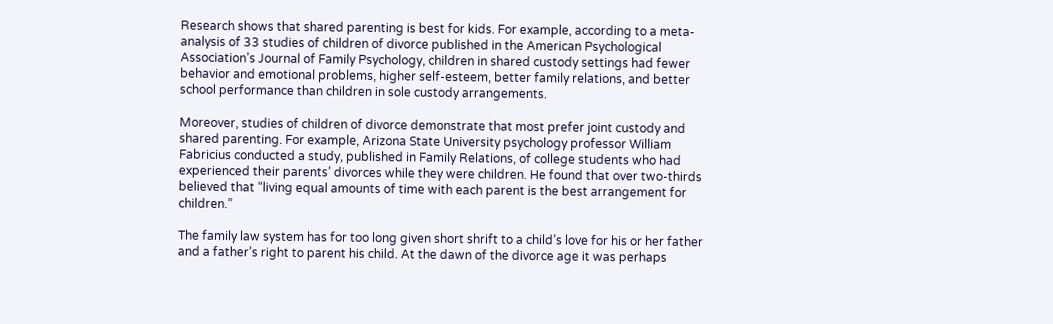Research shows that shared parenting is best for kids. For example, according to a meta-analysis of 33 studies of children of divorce published in the American Psychological Association’s Journal of Family Psychology, children in shared custody settings had fewer behavior and emotional problems, higher self-esteem, better family relations, and better school performance than children in sole custody arrangements.

Moreover, studies of children of divorce demonstrate that most prefer joint custody and shared parenting. For example, Arizona State University psychology professor William Fabricius conducted a study, published in Family Relations, of college students who had experienced their parents’ divorces while they were children. He found that over two-thirds believed that “living equal amounts of time with each parent is the best arrangement for children.”

The family law system has for too long given short shrift to a child’s love for his or her father and a father’s right to parent his child. At the dawn of the divorce age it was perhaps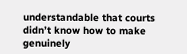understandable that courts didn’t know how to make genuinely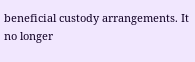beneficial custody arrangements. It no longer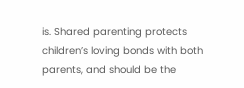is. Shared parenting protects children’s loving bonds with both parents, and should be the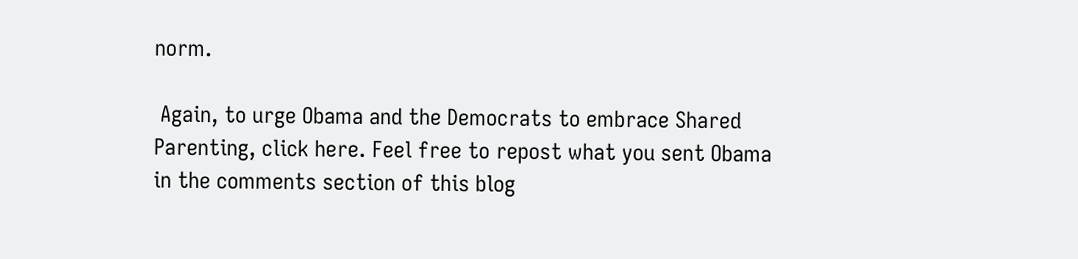norm.

 Again, to urge Obama and the Democrats to embrace Shared Parenting, click here. Feel free to repost what you sent Obama in the comments section of this blog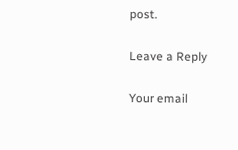post.

Leave a Reply

Your email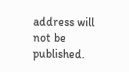address will not be published.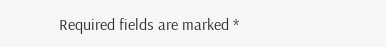Required fields are marked *